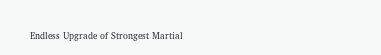Endless Upgrade of Strongest Martial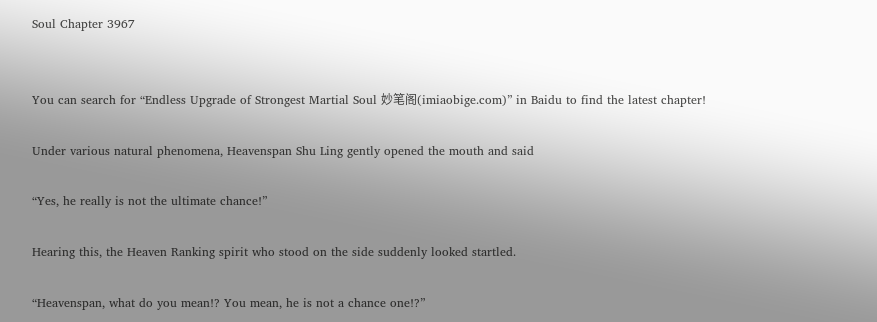Soul Chapter 3967


You can search for “Endless Upgrade of Strongest Martial Soul 妙笔阁(imiaobige.com)” in Baidu to find the latest chapter!

Under various natural phenomena, Heavenspan Shu Ling gently opened the mouth and said

“Yes, he really is not the ultimate chance!”

Hearing this, the Heaven Ranking spirit who stood on the side suddenly looked startled.

“Heavenspan, what do you mean!? You mean, he is not a chance one!?”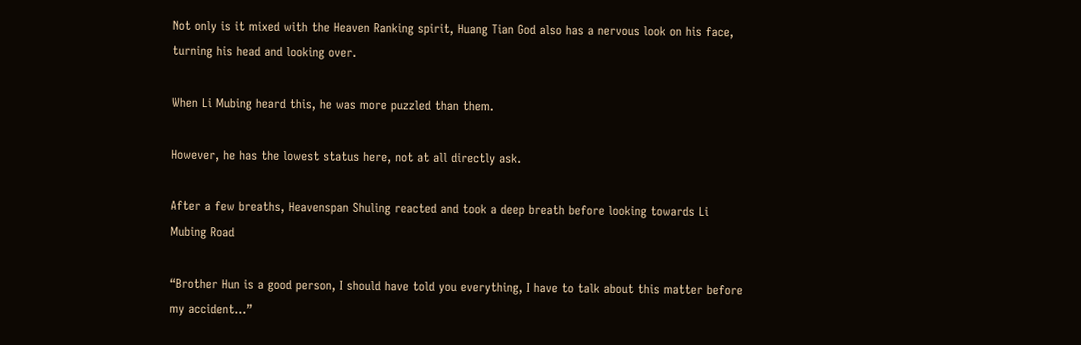Not only is it mixed with the Heaven Ranking spirit, Huang Tian God also has a nervous look on his face, turning his head and looking over.

When Li Mubing heard this, he was more puzzled than them.

However, he has the lowest status here, not at all directly ask.

After a few breaths, Heavenspan Shuling reacted and took a deep breath before looking towards Li Mubing Road

“Brother Hun is a good person, I should have told you everything, I have to talk about this matter before my accident…”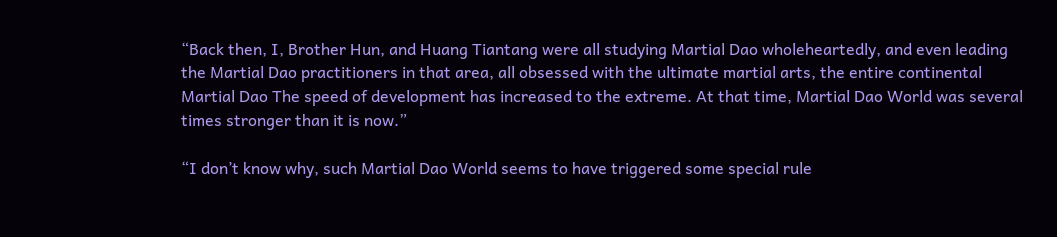“Back then, I, Brother Hun, and Huang Tiantang were all studying Martial Dao wholeheartedly, and even leading the Martial Dao practitioners in that area, all obsessed with the ultimate martial arts, the entire continental Martial Dao The speed of development has increased to the extreme. At that time, Martial Dao World was several times stronger than it is now.”

“I don’t know why, such Martial Dao World seems to have triggered some special rule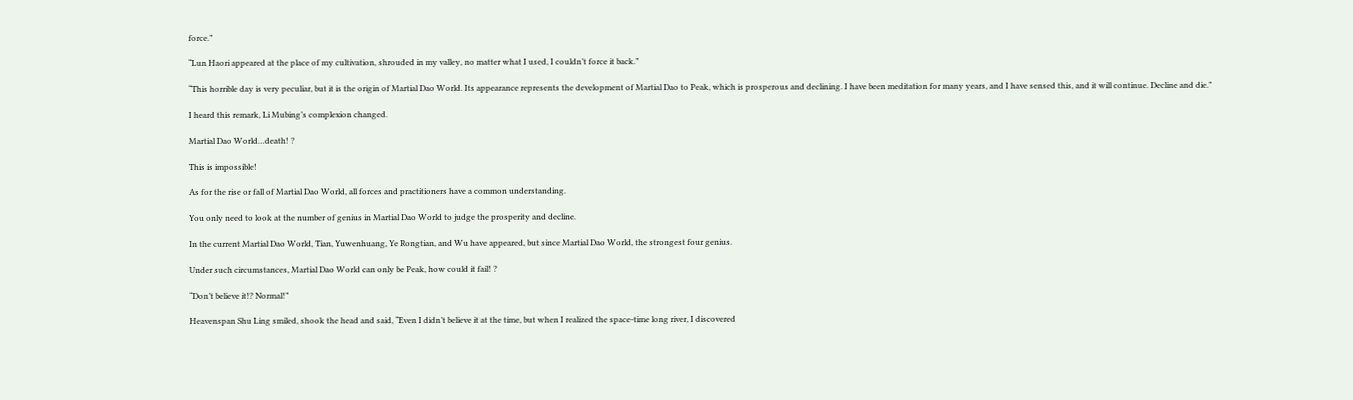force.”

“Lun Haori appeared at the place of my cultivation, shrouded in my valley, no matter what I used, I couldn’t force it back.”

“This horrible day is very peculiar, but it is the origin of Martial Dao World. Its appearance represents the development of Martial Dao to Peak, which is prosperous and declining. I have been meditation for many years, and I have sensed this, and it will continue. Decline and die.”

I heard this remark, Li Mubing’s complexion changed.

Martial Dao World…death! ?

This is impossible!

As for the rise or fall of Martial Dao World, all forces and practitioners have a common understanding.

You only need to look at the number of genius in Martial Dao World to judge the prosperity and decline.

In the current Martial Dao World, Tian, Yuwenhuang, Ye Rongtian, and Wu have appeared, but since Martial Dao World, the strongest four genius.

Under such circumstances, Martial Dao World can only be Peak, how could it fail! ?

“Don’t believe it!? Normal!”

Heavenspan Shu Ling smiled, shook the head and said, “Even I didn’t believe it at the time, but when I realized the space-time long river, I discovered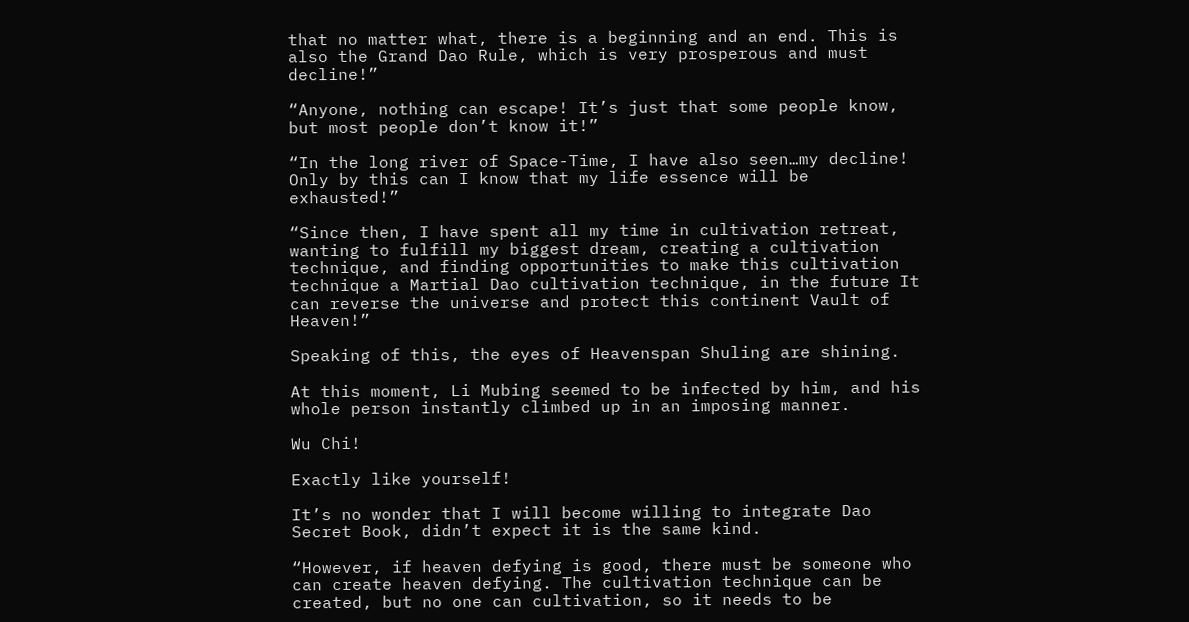that no matter what, there is a beginning and an end. This is also the Grand Dao Rule, which is very prosperous and must decline!”

“Anyone, nothing can escape! It’s just that some people know, but most people don’t know it!”

“In the long river of Space-Time, I have also seen…my decline! Only by this can I know that my life essence will be exhausted!”

“Since then, I have spent all my time in cultivation retreat, wanting to fulfill my biggest dream, creating a cultivation technique, and finding opportunities to make this cultivation technique a Martial Dao cultivation technique, in the future It can reverse the universe and protect this continent Vault of Heaven!”

Speaking of this, the eyes of Heavenspan Shuling are shining.

At this moment, Li Mubing seemed to be infected by him, and his whole person instantly climbed up in an imposing manner.

Wu Chi!

Exactly like yourself!

It’s no wonder that I will become willing to integrate Dao Secret Book, didn’t expect it is the same kind.

“However, if heaven defying is good, there must be someone who can create heaven defying. The cultivation technique can be created, but no one can cultivation, so it needs to be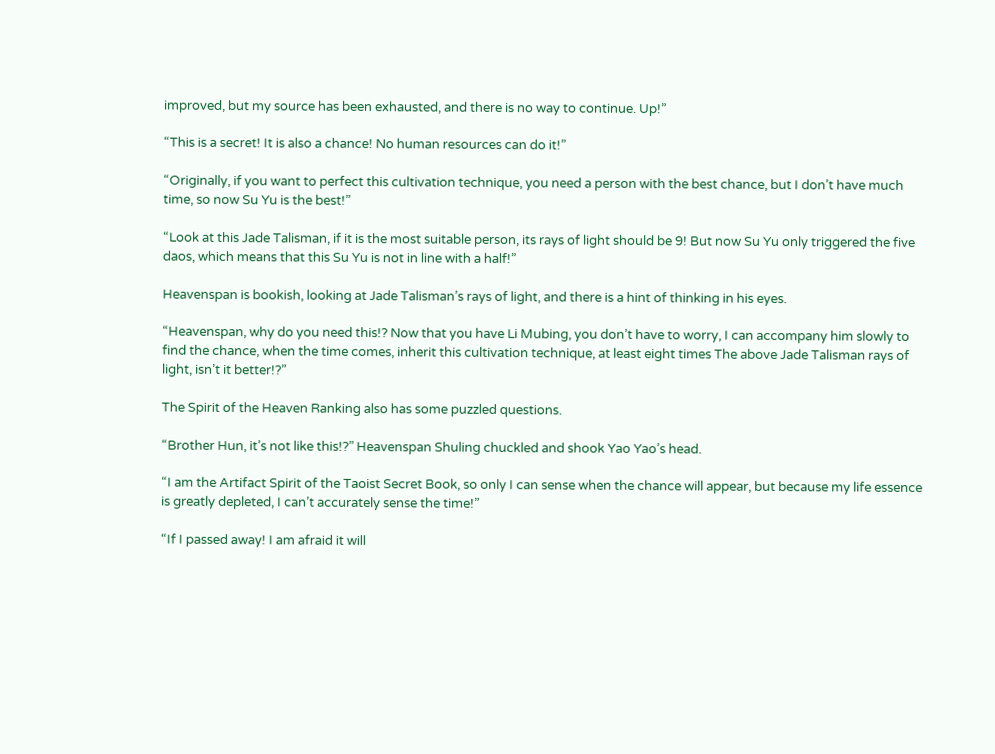improved, but my source has been exhausted, and there is no way to continue. Up!”

“This is a secret! It is also a chance! No human resources can do it!”

“Originally, if you want to perfect this cultivation technique, you need a person with the best chance, but I don’t have much time, so now Su Yu is the best!”

“Look at this Jade Talisman, if it is the most suitable person, its rays of light should be 9! But now Su Yu only triggered the five daos, which means that this Su Yu is not in line with a half!”

Heavenspan is bookish, looking at Jade Talisman’s rays of light, and there is a hint of thinking in his eyes.

“Heavenspan, why do you need this!? Now that you have Li Mubing, you don’t have to worry, I can accompany him slowly to find the chance, when the time comes, inherit this cultivation technique, at least eight times The above Jade Talisman rays of light, isn’t it better!?”

The Spirit of the Heaven Ranking also has some puzzled questions.

“Brother Hun, it’s not like this!?” Heavenspan Shuling chuckled and shook Yao Yao’s head.

“I am the Artifact Spirit of the Taoist Secret Book, so only I can sense when the chance will appear, but because my life essence is greatly depleted, I can’t accurately sense the time!”

“If I passed away! I am afraid it will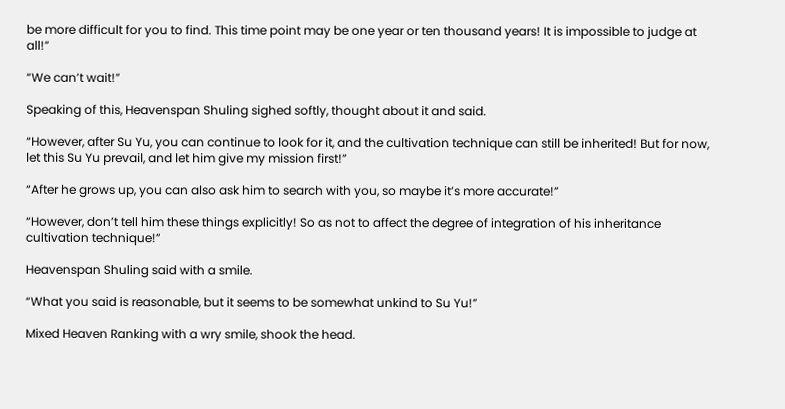be more difficult for you to find. This time point may be one year or ten thousand years! It is impossible to judge at all!”

“We can’t wait!”

Speaking of this, Heavenspan Shuling sighed softly, thought about it and said.

“However, after Su Yu, you can continue to look for it, and the cultivation technique can still be inherited! But for now, let this Su Yu prevail, and let him give my mission first!”

“After he grows up, you can also ask him to search with you, so maybe it’s more accurate!”

“However, don’t tell him these things explicitly! So as not to affect the degree of integration of his inheritance cultivation technique!”

Heavenspan Shuling said with a smile.

“What you said is reasonable, but it seems to be somewhat unkind to Su Yu!”

Mixed Heaven Ranking with a wry smile, shook the head.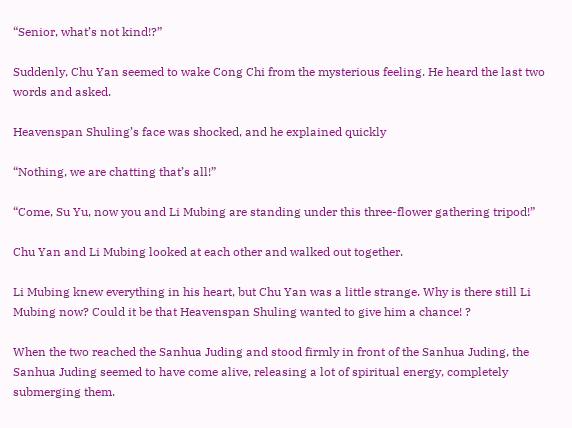“Senior, what’s not kind!?”

Suddenly, Chu Yan seemed to wake Cong Chi from the mysterious feeling. He heard the last two words and asked.

Heavenspan Shuling’s face was shocked, and he explained quickly

“Nothing, we are chatting that’s all!”

“Come, Su Yu, now you and Li Mubing are standing under this three-flower gathering tripod!”

Chu Yan and Li Mubing looked at each other and walked out together.

Li Mubing knew everything in his heart, but Chu Yan was a little strange. Why is there still Li Mubing now? Could it be that Heavenspan Shuling wanted to give him a chance! ?

When the two reached the Sanhua Juding and stood firmly in front of the Sanhua Juding, the Sanhua Juding seemed to have come alive, releasing a lot of spiritual energy, completely submerging them.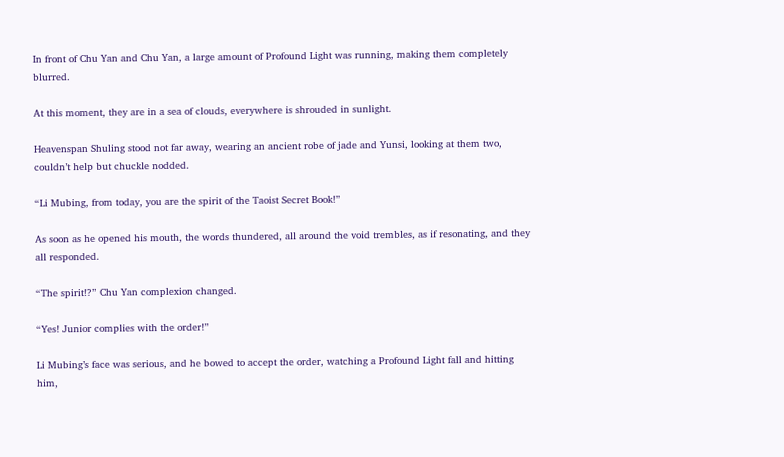In front of Chu Yan and Chu Yan, a large amount of Profound Light was running, making them completely blurred.

At this moment, they are in a sea of clouds, everywhere is shrouded in sunlight.

Heavenspan Shuling stood not far away, wearing an ancient robe of jade and Yunsi, looking at them two, couldn’t help but chuckle nodded.

“Li Mubing, from today, you are the spirit of the Taoist Secret Book!”

As soon as he opened his mouth, the words thundered, all around the void trembles, as if resonating, and they all responded.

“The spirit!?” Chu Yan complexion changed.

“Yes! Junior complies with the order!”

Li Mubing’s face was serious, and he bowed to accept the order, watching a Profound Light fall and hitting him,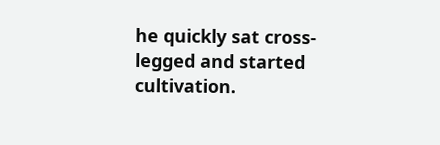he quickly sat cross-legged and started cultivation.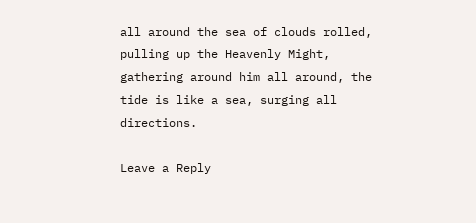all around the sea of clouds rolled, pulling up the Heavenly Might, gathering around him all around, the tide is like a sea, surging all directions.

Leave a Reply